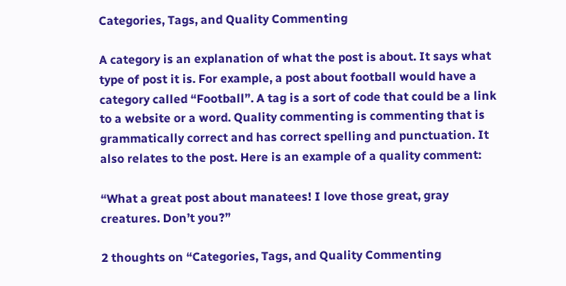Categories, Tags, and Quality Commenting

A category is an explanation of what the post is about. It says what type of post it is. For example, a post about football would have a category called “Football”. A tag is a sort of code that could be a link to a website or a word. Quality commenting is commenting that is grammatically correct and has correct spelling and punctuation. It also relates to the post. Here is an example of a quality comment:

“What a great post about manatees! I love those great, gray creatures. Don’t you?”

2 thoughts on “Categories, Tags, and Quality Commenting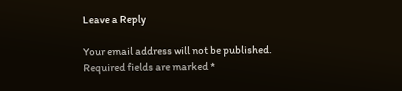Leave a Reply

Your email address will not be published. Required fields are marked *